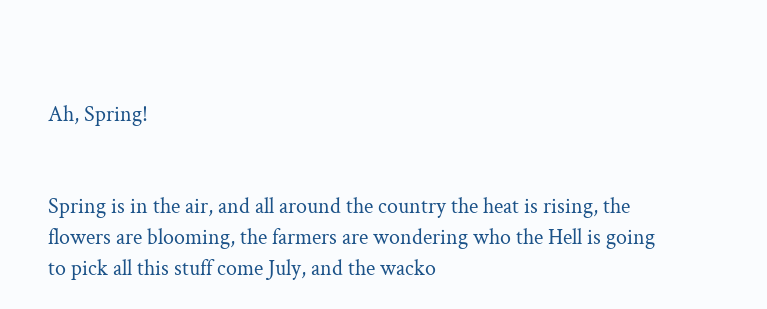Ah, Spring!


Spring is in the air, and all around the country the heat is rising, the flowers are blooming, the farmers are wondering who the Hell is going to pick all this stuff come July, and the wacko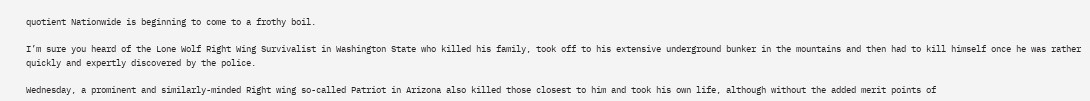quotient Nationwide is beginning to come to a frothy boil.

I’m sure you heard of the Lone Wolf Right Wing Survivalist in Washington State who killed his family, took off to his extensive underground bunker in the mountains and then had to kill himself once he was rather quickly and expertly discovered by the police.

Wednesday, a prominent and similarly-minded Right wing so-called Patriot in Arizona also killed those closest to him and took his own life, although without the added merit points of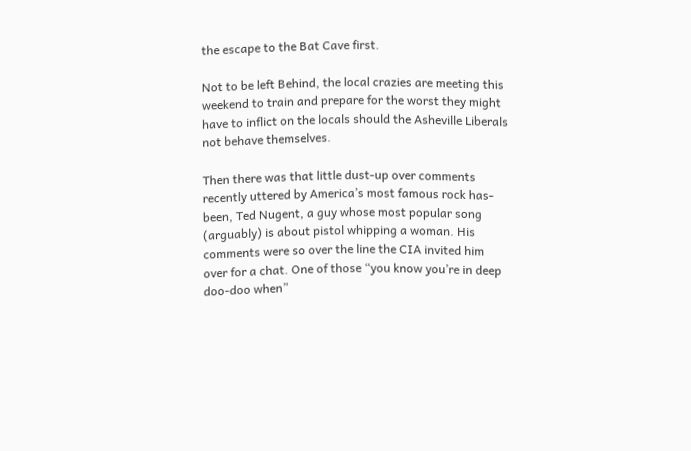the escape to the Bat Cave first.

Not to be left Behind, the local crazies are meeting this weekend to train and prepare for the worst they might have to inflict on the locals should the Asheville Liberals not behave themselves.

Then there was that little dust-up over comments recently uttered by America’s most famous rock has-been, Ted Nugent, a guy whose most popular song (arguably) is about pistol whipping a woman. His comments were so over the line the CIA invited him over for a chat. One of those “you know you’re in deep doo-doo when”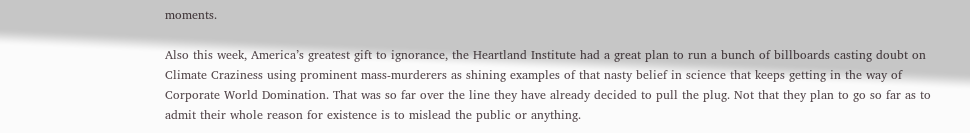moments.

Also this week, America’s greatest gift to ignorance, the Heartland Institute had a great plan to run a bunch of billboards casting doubt on Climate Craziness using prominent mass-murderers as shining examples of that nasty belief in science that keeps getting in the way of Corporate World Domination. That was so far over the line they have already decided to pull the plug. Not that they plan to go so far as to admit their whole reason for existence is to mislead the public or anything.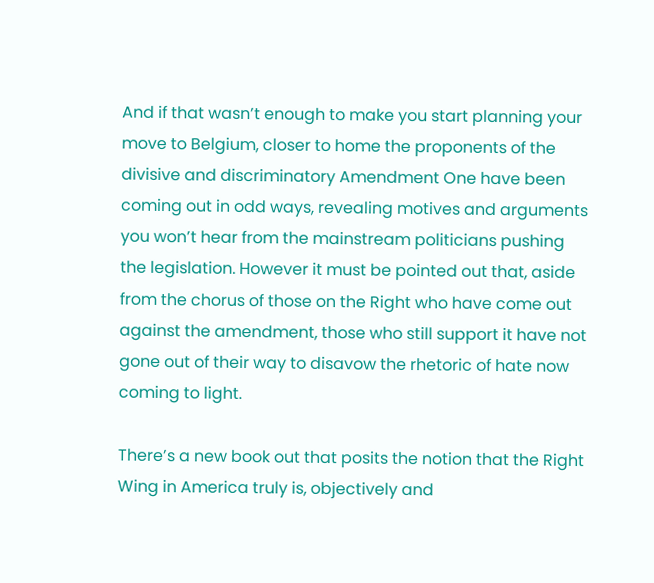And if that wasn’t enough to make you start planning your move to Belgium, closer to home the proponents of the divisive and discriminatory Amendment One have been coming out in odd ways, revealing motives and arguments you won’t hear from the mainstream politicians pushing the legislation. However it must be pointed out that, aside from the chorus of those on the Right who have come out against the amendment, those who still support it have not gone out of their way to disavow the rhetoric of hate now coming to light.

There’s a new book out that posits the notion that the Right Wing in America truly is, objectively and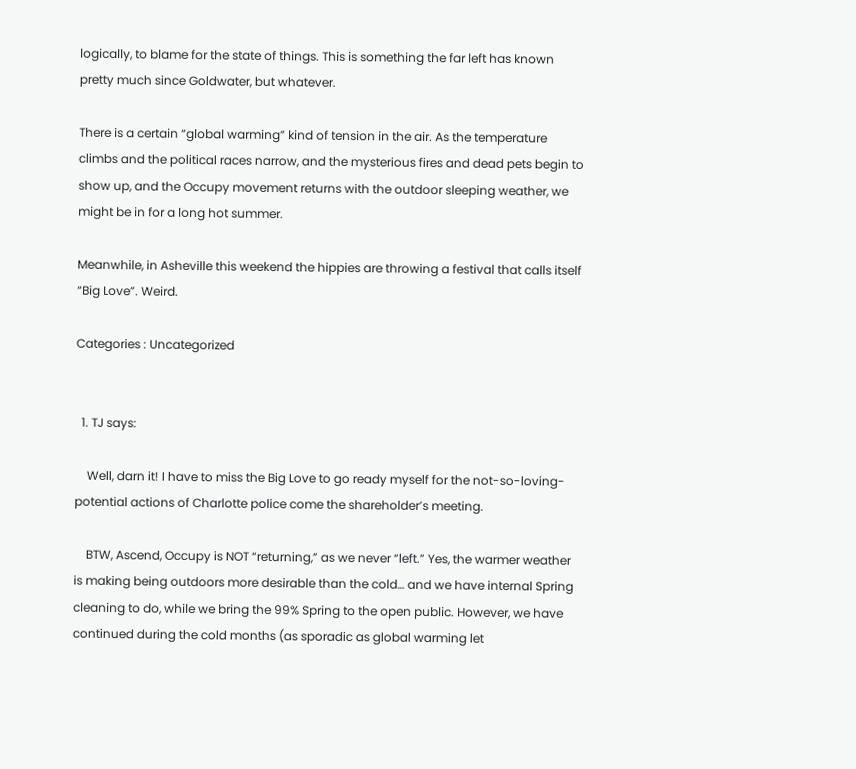logically, to blame for the state of things. This is something the far left has known pretty much since Goldwater, but whatever.

There is a certain “global warming” kind of tension in the air. As the temperature climbs and the political races narrow, and the mysterious fires and dead pets begin to show up, and the Occupy movement returns with the outdoor sleeping weather, we might be in for a long hot summer.

Meanwhile, in Asheville this weekend the hippies are throwing a festival that calls itself “Big Love”. Weird.

Categories : Uncategorized


  1. TJ says:

    Well, darn it! I have to miss the Big Love to go ready myself for the not-so-loving-potential actions of Charlotte police come the shareholder’s meeting.

    BTW, Ascend, Occupy is NOT “returning,” as we never “left.” Yes, the warmer weather is making being outdoors more desirable than the cold… and we have internal Spring cleaning to do, while we bring the 99% Spring to the open public. However, we have continued during the cold months (as sporadic as global warming let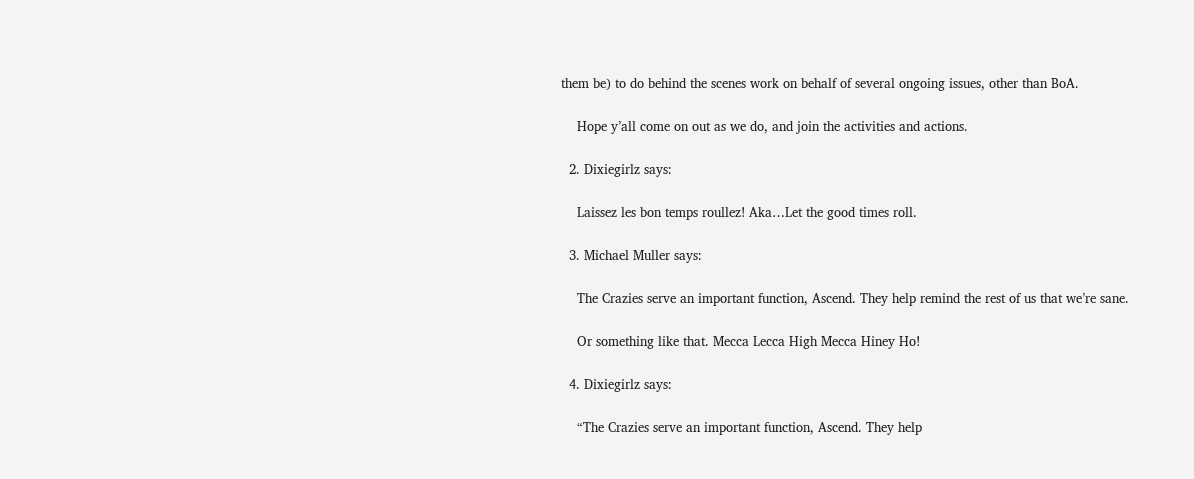them be) to do behind the scenes work on behalf of several ongoing issues, other than BoA.

    Hope y’all come on out as we do, and join the activities and actions.

  2. Dixiegirlz says:

    Laissez les bon temps roullez! Aka…Let the good times roll.

  3. Michael Muller says:

    The Crazies serve an important function, Ascend. They help remind the rest of us that we’re sane.

    Or something like that. Mecca Lecca High Mecca Hiney Ho!

  4. Dixiegirlz says:

    “The Crazies serve an important function, Ascend. They help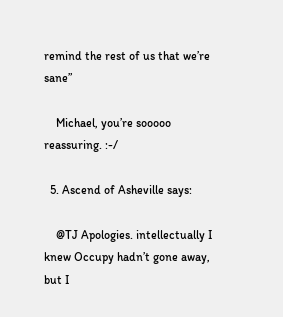remind the rest of us that we’re sane”

    Michael, you’re sooooo reassuring. :-/

  5. Ascend of Asheville says:

    @TJ Apologies. intellectually I knew Occupy hadn’t gone away, but I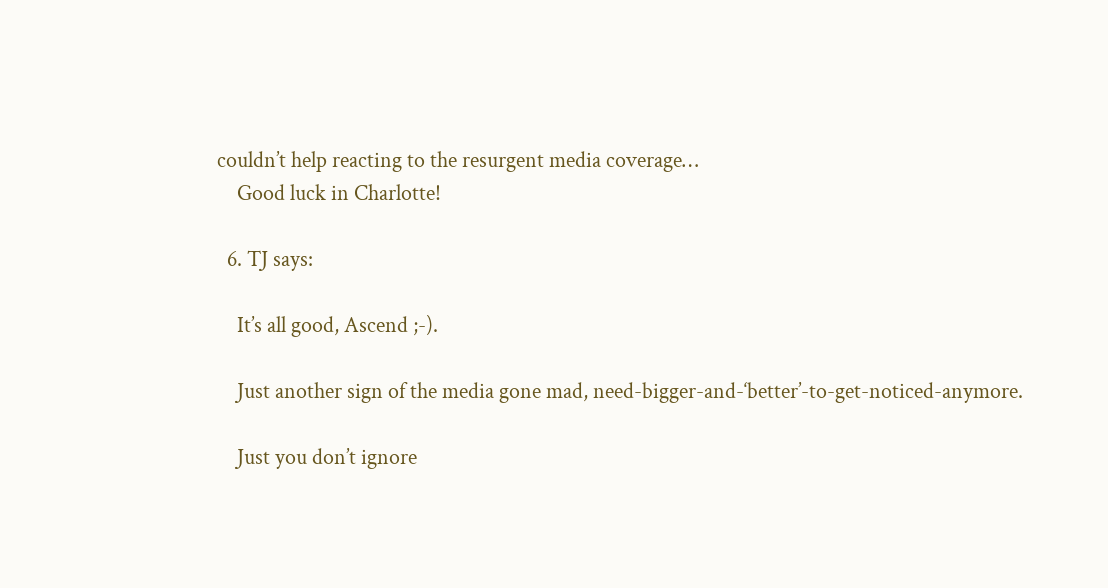couldn’t help reacting to the resurgent media coverage…
    Good luck in Charlotte!

  6. TJ says:

    It’s all good, Ascend ;-).

    Just another sign of the media gone mad, need-bigger-and-‘better’-to-get-noticed-anymore.

    Just you don’t ignore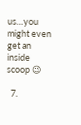us…you might even get an inside scoop 😉

  7.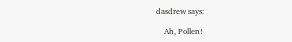dasdrew says:

    Ah, Pollen!